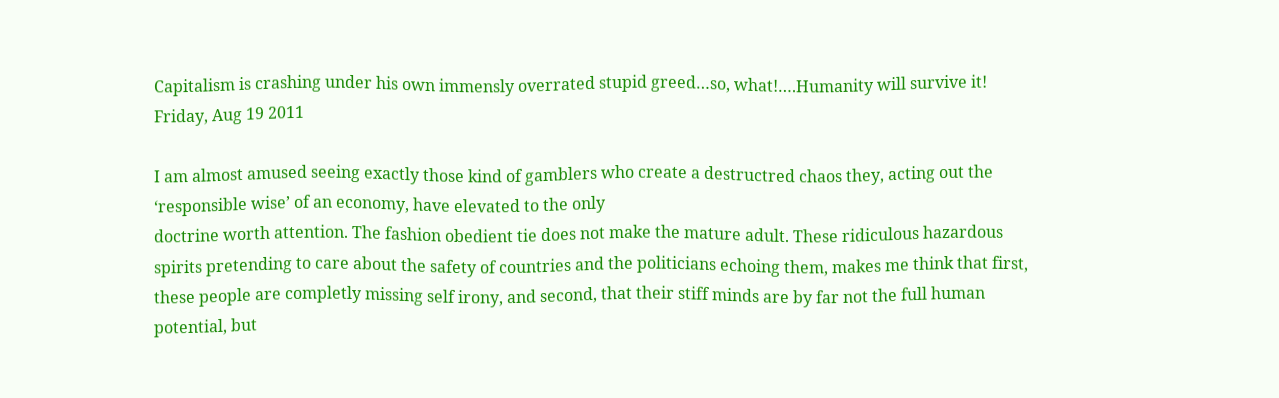Capitalism is crashing under his own immensly overrated stupid greed…so, what!….Humanity will survive it! Friday, Aug 19 2011

I am almost amused seeing exactly those kind of gamblers who create a destructred chaos they, acting out the ‘responsible wise’ of an economy, have elevated to the only
doctrine worth attention. The fashion obedient tie does not make the mature adult. These ridiculous hazardous spirits pretending to care about the safety of countries and the politicians echoing them, makes me think that first, these people are completly missing self irony, and second, that their stiff minds are by far not the full human potential, but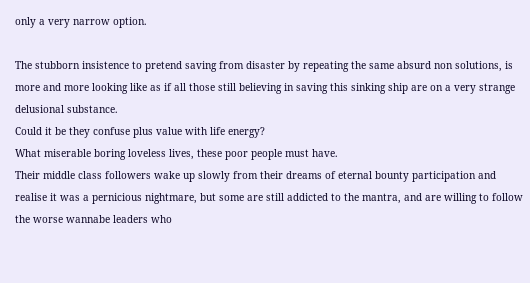only a very narrow option.

The stubborn insistence to pretend saving from disaster by repeating the same absurd non solutions, is more and more looking like as if all those still believing in saving this sinking ship are on a very strange delusional substance.
Could it be they confuse plus value with life energy?
What miserable boring loveless lives, these poor people must have.
Their middle class followers wake up slowly from their dreams of eternal bounty participation and realise it was a pernicious nightmare, but some are still addicted to the mantra, and are willing to follow the worse wannabe leaders who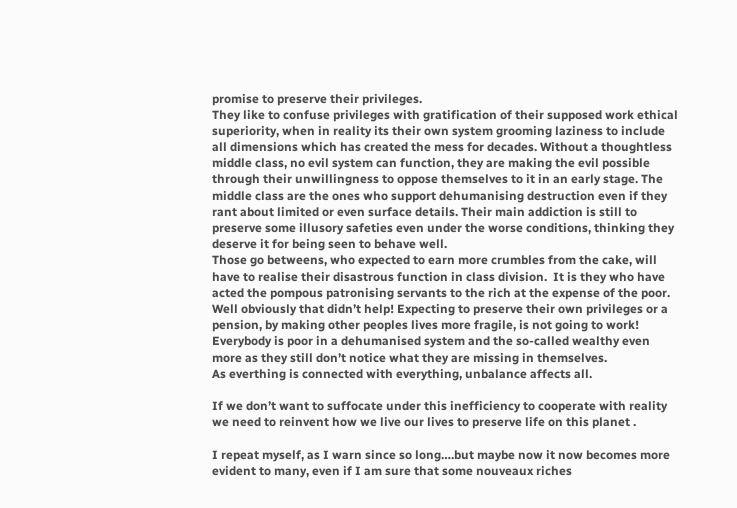promise to preserve their privileges.
They like to confuse privileges with gratification of their supposed work ethical superiority, when in reality its their own system grooming laziness to include all dimensions which has created the mess for decades. Without a thoughtless middle class, no evil system can function, they are making the evil possible through their unwillingness to oppose themselves to it in an early stage. The middle class are the ones who support dehumanising destruction even if they rant about limited or even surface details. Their main addiction is still to preserve some illusory safeties even under the worse conditions, thinking they deserve it for being seen to behave well.
Those go betweens, who expected to earn more crumbles from the cake, will have to realise their disastrous function in class division.  It is they who have acted the pompous patronising servants to the rich at the expense of the poor. Well obviously that didn’t help! Expecting to preserve their own privileges or a pension, by making other peoples lives more fragile, is not going to work!
Everybody is poor in a dehumanised system and the so-called wealthy even more as they still don’t notice what they are missing in themselves.
As everthing is connected with everything, unbalance affects all.

If we don’t want to suffocate under this inefficiency to cooperate with reality we need to reinvent how we live our lives to preserve life on this planet .

I repeat myself, as I warn since so long….but maybe now it now becomes more evident to many, even if I am sure that some nouveaux riches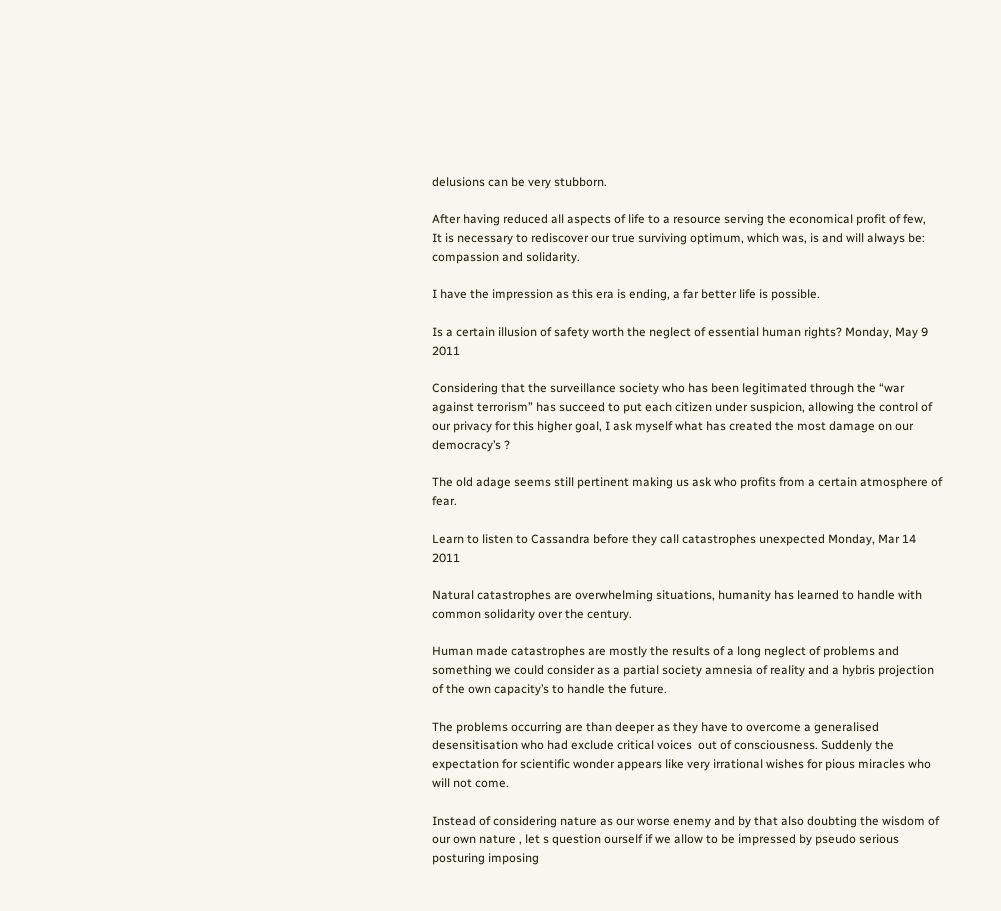delusions can be very stubborn.

After having reduced all aspects of life to a resource serving the economical profit of few,
It is necessary to rediscover our true surviving optimum, which was, is and will always be: compassion and solidarity.

I have the impression as this era is ending, a far better life is possible.

Is a certain illusion of safety worth the neglect of essential human rights? Monday, May 9 2011

Considering that the surveillance society who has been legitimated through the “war against terrorism” has succeed to put each citizen under suspicion, allowing the control of our privacy for this higher goal, I ask myself what has created the most damage on our democracy’s ?

The old adage seems still pertinent making us ask who profits from a certain atmosphere of fear.

Learn to listen to Cassandra before they call catastrophes unexpected Monday, Mar 14 2011

Natural catastrophes are overwhelming situations, humanity has learned to handle with common solidarity over the century.

Human made catastrophes are mostly the results of a long neglect of problems and something we could consider as a partial society amnesia of reality and a hybris projection of the own capacity’s to handle the future.

The problems occurring are than deeper as they have to overcome a generalised desensitisation who had exclude critical voices  out of consciousness. Suddenly the expectation for scientific wonder appears like very irrational wishes for pious miracles who will not come.

Instead of considering nature as our worse enemy and by that also doubting the wisdom of our own nature , let s question ourself if we allow to be impressed by pseudo serious posturing imposing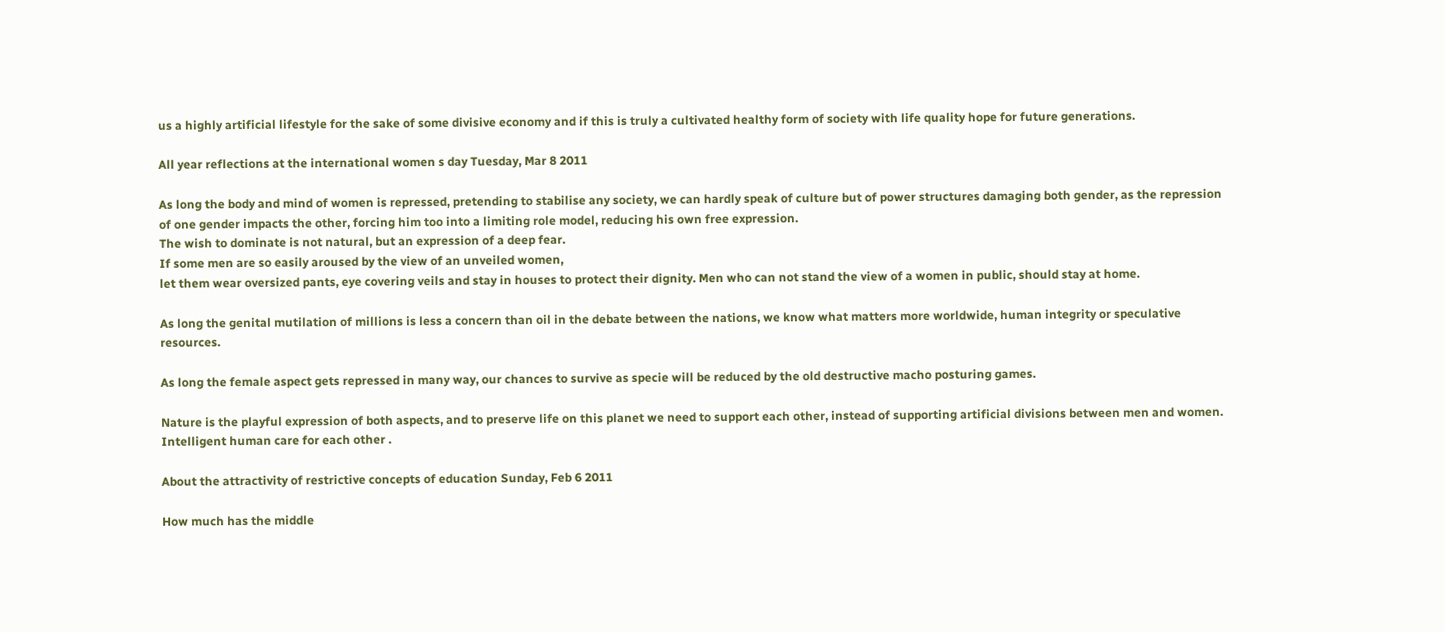us a highly artificial lifestyle for the sake of some divisive economy and if this is truly a cultivated healthy form of society with life quality hope for future generations.

All year reflections at the international women s day Tuesday, Mar 8 2011

As long the body and mind of women is repressed, pretending to stabilise any society, we can hardly speak of culture but of power structures damaging both gender, as the repression of one gender impacts the other, forcing him too into a limiting role model, reducing his own free expression.
The wish to dominate is not natural, but an expression of a deep fear.
If some men are so easily aroused by the view of an unveiled women,
let them wear oversized pants, eye covering veils and stay in houses to protect their dignity. Men who can not stand the view of a women in public, should stay at home.

As long the genital mutilation of millions is less a concern than oil in the debate between the nations, we know what matters more worldwide, human integrity or speculative resources.

As long the female aspect gets repressed in many way, our chances to survive as specie will be reduced by the old destructive macho posturing games.

Nature is the playful expression of both aspects, and to preserve life on this planet we need to support each other, instead of supporting artificial divisions between men and women. Intelligent human care for each other .

About the attractivity of restrictive concepts of education Sunday, Feb 6 2011

How much has the middle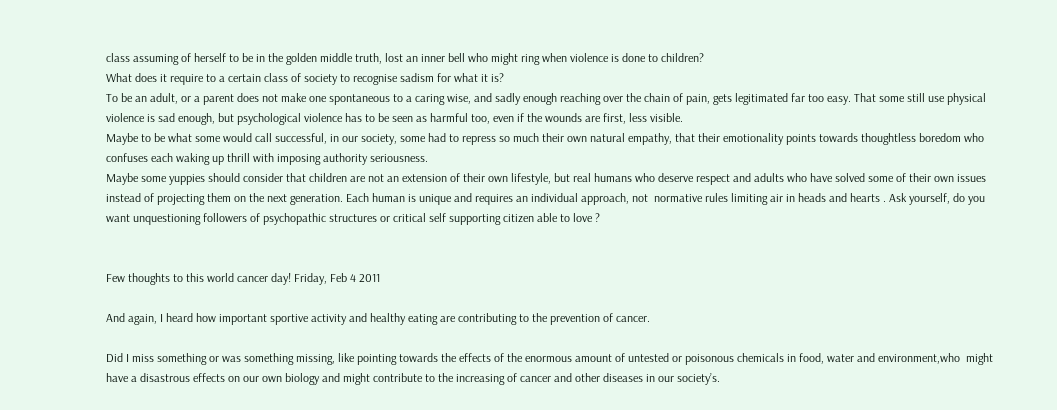class assuming of herself to be in the golden middle truth, lost an inner bell who might ring when violence is done to children?
What does it require to a certain class of society to recognise sadism for what it is?
To be an adult, or a parent does not make one spontaneous to a caring wise, and sadly enough reaching over the chain of pain, gets legitimated far too easy. That some still use physical violence is sad enough, but psychological violence has to be seen as harmful too, even if the wounds are first, less visible.
Maybe to be what some would call successful, in our society, some had to repress so much their own natural empathy, that their emotionality points towards thoughtless boredom who confuses each waking up thrill with imposing authority seriousness.
Maybe some yuppies should consider that children are not an extension of their own lifestyle, but real humans who deserve respect and adults who have solved some of their own issues instead of projecting them on the next generation. Each human is unique and requires an individual approach, not  normative rules limiting air in heads and hearts . Ask yourself, do you want unquestioning followers of psychopathic structures or critical self supporting citizen able to love ?


Few thoughts to this world cancer day! Friday, Feb 4 2011

And again, I heard how important sportive activity and healthy eating are contributing to the prevention of cancer.

Did I miss something or was something missing, like pointing towards the effects of the enormous amount of untested or poisonous chemicals in food, water and environment,who  might have a disastrous effects on our own biology and might contribute to the increasing of cancer and other diseases in our society’s.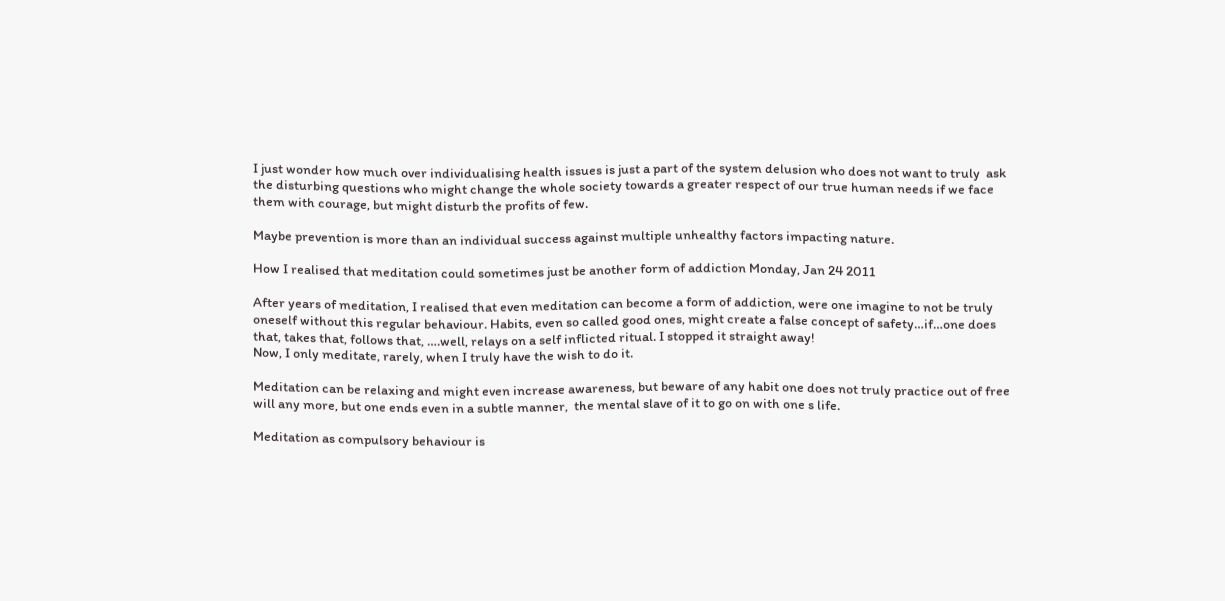I just wonder how much over individualising health issues is just a part of the system delusion who does not want to truly  ask the disturbing questions who might change the whole society towards a greater respect of our true human needs if we face them with courage, but might disturb the profits of few.

Maybe prevention is more than an individual success against multiple unhealthy factors impacting nature.

How I realised that meditation could sometimes just be another form of addiction Monday, Jan 24 2011

After years of meditation, I realised that even meditation can become a form of addiction, were one imagine to not be truly oneself without this regular behaviour. Habits, even so called good ones, might create a false concept of safety…if…one does that, takes that, follows that, ….well, relays on a self inflicted ritual. I stopped it straight away!
Now, I only meditate, rarely, when I truly have the wish to do it.

Meditation can be relaxing and might even increase awareness, but beware of any habit one does not truly practice out of free will any more, but one ends even in a subtle manner,  the mental slave of it to go on with one s life.

Meditation as compulsory behaviour is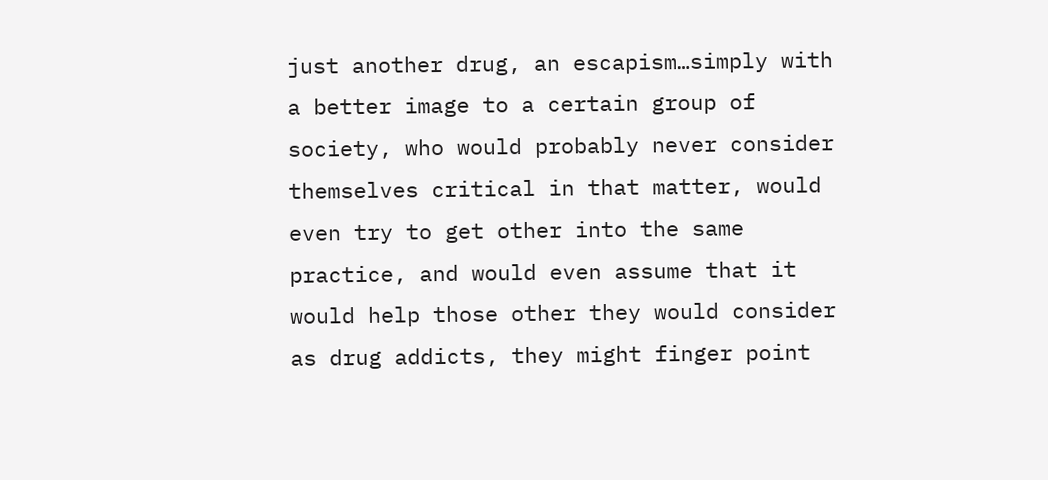just another drug, an escapism…simply with a better image to a certain group of society, who would probably never consider themselves critical in that matter, would even try to get other into the same practice, and would even assume that it would help those other they would consider as drug addicts, they might finger point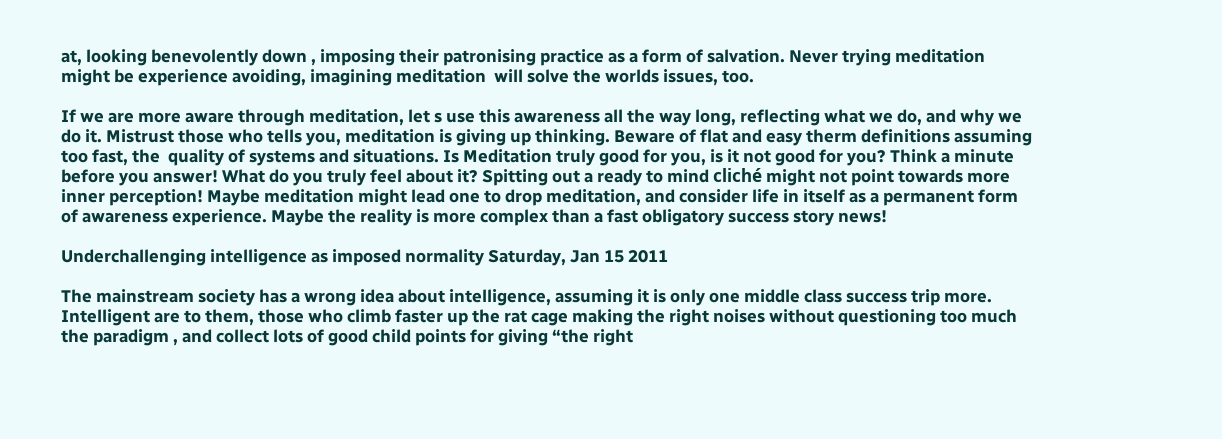at, looking benevolently down , imposing their patronising practice as a form of salvation. Never trying meditation might be experience avoiding, imagining meditation  will solve the worlds issues, too.

If we are more aware through meditation, let s use this awareness all the way long, reflecting what we do, and why we do it. Mistrust those who tells you, meditation is giving up thinking. Beware of flat and easy therm definitions assuming too fast, the  quality of systems and situations. Is Meditation truly good for you, is it not good for you? Think a minute before you answer! What do you truly feel about it? Spitting out a ready to mind cliché might not point towards more inner perception! Maybe meditation might lead one to drop meditation, and consider life in itself as a permanent form of awareness experience. Maybe the reality is more complex than a fast obligatory success story news!

Underchallenging intelligence as imposed normality Saturday, Jan 15 2011

The mainstream society has a wrong idea about intelligence, assuming it is only one middle class success trip more. Intelligent are to them, those who climb faster up the rat cage making the right noises without questioning too much the paradigm , and collect lots of good child points for giving “the right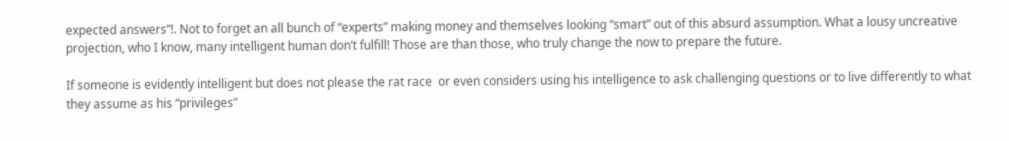expected answers”!. Not to forget an all bunch of “experts” making money and themselves looking “smart” out of this absurd assumption. What a lousy uncreative projection, who I know, many intelligent human don’t fulfill! Those are than those, who truly change the now to prepare the future.

If someone is evidently intelligent but does not please the rat race  or even considers using his intelligence to ask challenging questions or to live differently to what they assume as his “privileges”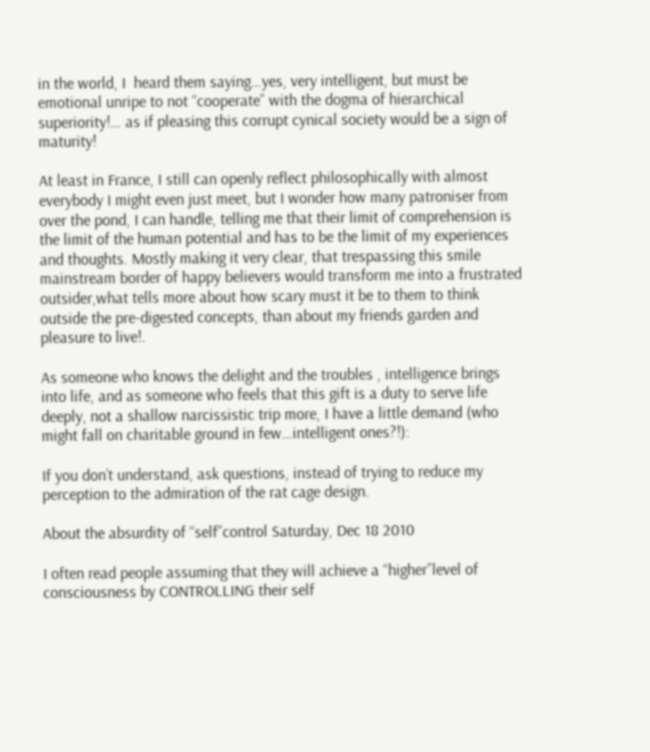in the world, I  heard them saying…yes, very intelligent, but must be emotional unripe to not “cooperate” with the dogma of hierarchical superiority!… as if pleasing this corrupt cynical society would be a sign of maturity!

At least in France, I still can openly reflect philosophically with almost everybody I might even just meet, but I wonder how many patroniser from over the pond, I can handle, telling me that their limit of comprehension is the limit of the human potential and has to be the limit of my experiences and thoughts. Mostly making it very clear, that trespassing this smile mainstream border of happy believers would transform me into a frustrated outsider,what tells more about how scary must it be to them to think outside the pre-digested concepts, than about my friends garden and pleasure to live!.

As someone who knows the delight and the troubles , intelligence brings into life, and as someone who feels that this gift is a duty to serve life deeply, not a shallow narcissistic trip more, I have a little demand (who might fall on charitable ground in few…intelligent ones?!):

If you don’t understand, ask questions, instead of trying to reduce my perception to the admiration of the rat cage design.

About the absurdity of “self”control Saturday, Dec 18 2010

I often read people assuming that they will achieve a “higher”level of consciousness by CONTROLLING their self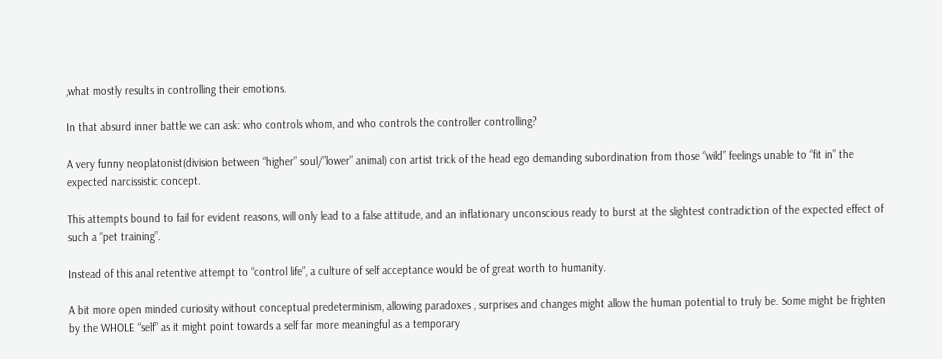,what mostly results in controlling their emotions.

In that absurd inner battle we can ask: who controls whom, and who controls the controller controlling?

A very funny neoplatonist(division between “higher” soul/”lower” animal) con artist trick of the head ego demanding subordination from those “wild” feelings unable to “fit in” the expected narcissistic concept.

This attempts bound to fail for evident reasons, will only lead to a false attitude, and an inflationary unconscious ready to burst at the slightest contradiction of the expected effect of such a “pet training”.

Instead of this anal retentive attempt to “control life”, a culture of self acceptance would be of great worth to humanity.

A bit more open minded curiosity without conceptual predeterminism, allowing paradoxes , surprises and changes might allow the human potential to truly be. Some might be frighten by the WHOLE “self” as it might point towards a self far more meaningful as a temporary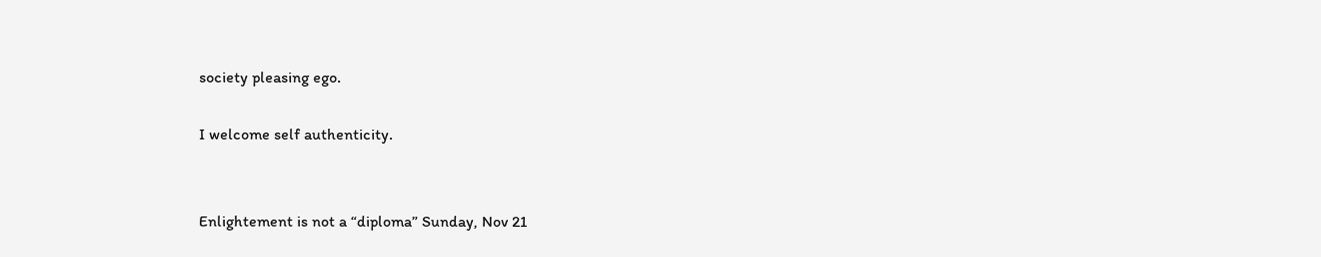society pleasing ego.

I welcome self authenticity.


Enlightement is not a “diploma” Sunday, Nov 21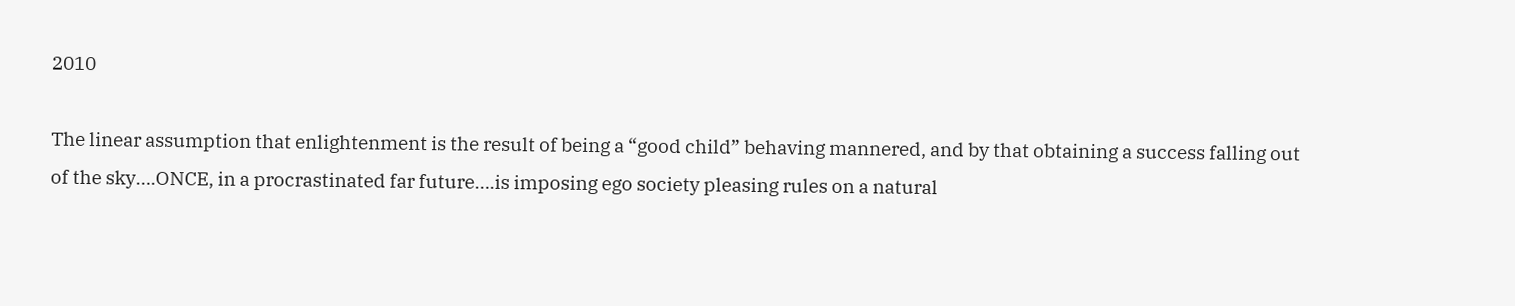2010

The linear assumption that enlightenment is the result of being a “good child” behaving mannered, and by that obtaining a success falling out of the sky….ONCE, in a procrastinated far future….is imposing ego society pleasing rules on a natural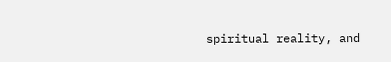spiritual reality, and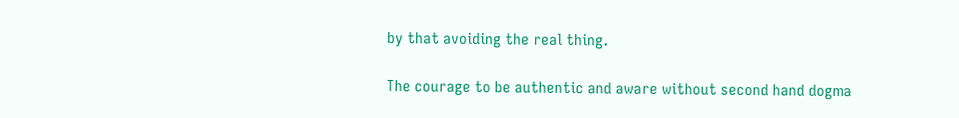by that avoiding the real thing.

The courage to be authentic and aware without second hand dogma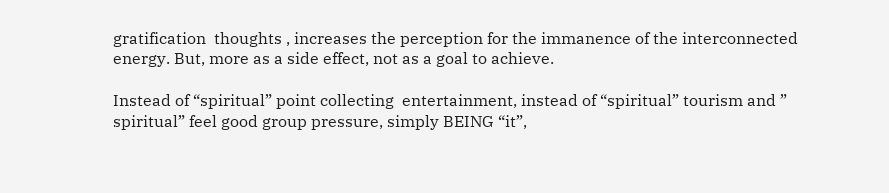gratification  thoughts , increases the perception for the immanence of the interconnected energy. But, more as a side effect, not as a goal to achieve.

Instead of “spiritual” point collecting  entertainment, instead of “spiritual” tourism and ” spiritual” feel good group pressure, simply BEING “it”,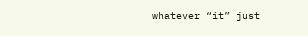whatever “it” just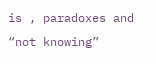is , paradoxes and “not knowing”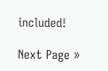included!

Next Page »